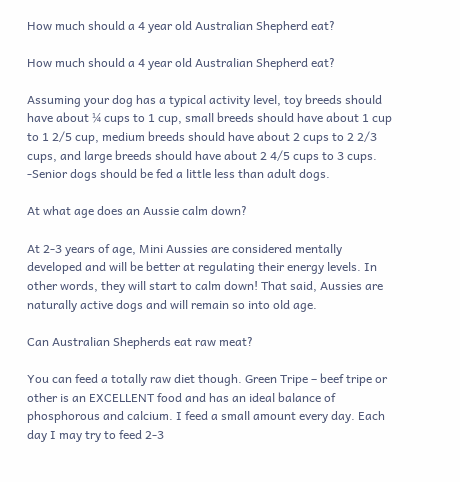How much should a 4 year old Australian Shepherd eat?

How much should a 4 year old Australian Shepherd eat?

Assuming your dog has a typical activity level, toy breeds should have about ¼ cups to 1 cup, small breeds should have about 1 cup to 1 2/5 cup, medium breeds should have about 2 cups to 2 2/3 cups, and large breeds should have about 2 4/5 cups to 3 cups. -Senior dogs should be fed a little less than adult dogs.

At what age does an Aussie calm down?

At 2-3 years of age, Mini Aussies are considered mentally developed and will be better at regulating their energy levels. In other words, they will start to calm down! That said, Aussies are naturally active dogs and will remain so into old age.

Can Australian Shepherds eat raw meat?

You can feed a totally raw diet though. Green Tripe – beef tripe or other is an EXCELLENT food and has an ideal balance of phosphorous and calcium. I feed a small amount every day. Each day I may try to feed 2-3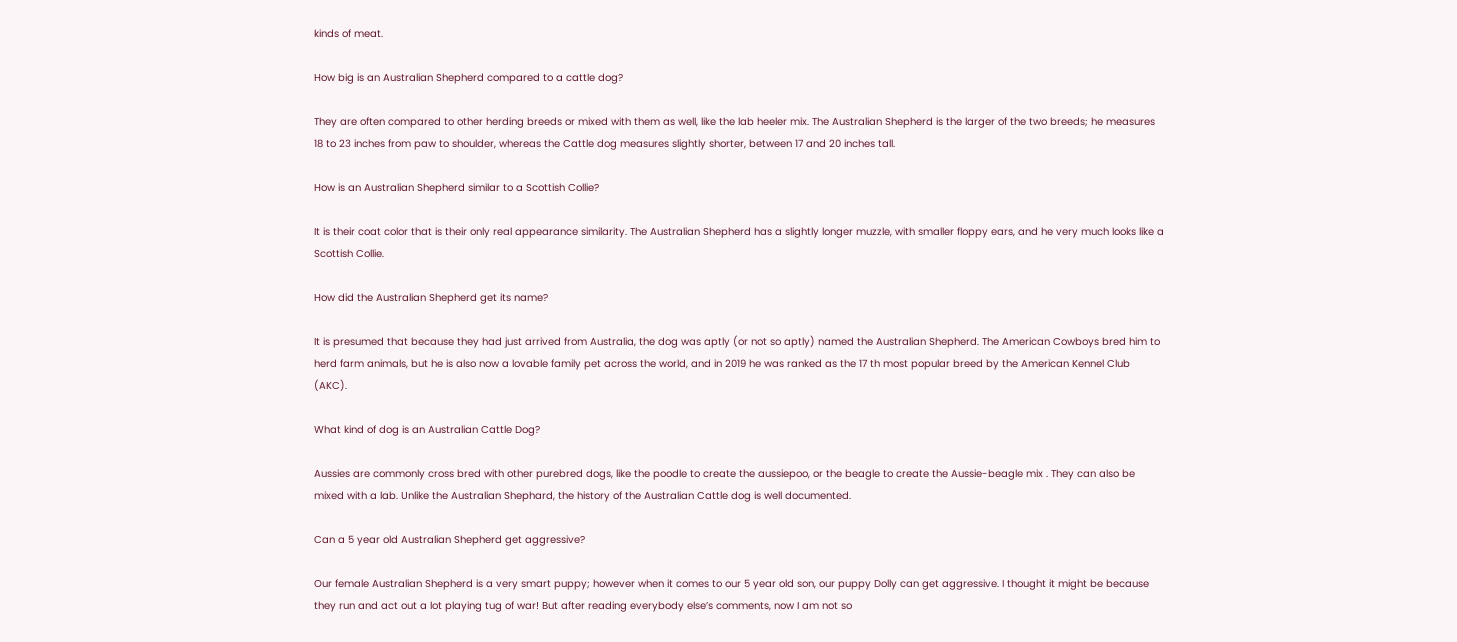kinds of meat.

How big is an Australian Shepherd compared to a cattle dog?

They are often compared to other herding breeds or mixed with them as well, like the lab heeler mix. The Australian Shepherd is the larger of the two breeds; he measures 18 to 23 inches from paw to shoulder, whereas the Cattle dog measures slightly shorter, between 17 and 20 inches tall.

How is an Australian Shepherd similar to a Scottish Collie?

It is their coat color that is their only real appearance similarity. The Australian Shepherd has a slightly longer muzzle, with smaller floppy ears, and he very much looks like a Scottish Collie.

How did the Australian Shepherd get its name?

It is presumed that because they had just arrived from Australia, the dog was aptly (or not so aptly) named the Australian Shepherd. The American Cowboys bred him to herd farm animals, but he is also now a lovable family pet across the world, and in 2019 he was ranked as the 17 th most popular breed by the American Kennel Club (AKC).

What kind of dog is an Australian Cattle Dog?

Aussies are commonly cross bred with other purebred dogs, like the poodle to create the aussiepoo, or the beagle to create the Aussie-beagle mix . They can also be mixed with a lab. Unlike the Australian Shephard, the history of the Australian Cattle dog is well documented.

Can a 5 year old Australian Shepherd get aggressive?

Our female Australian Shepherd is a very smart puppy; however when it comes to our 5 year old son, our puppy Dolly can get aggressive. I thought it might be because they run and act out a lot playing tug of war! But after reading everybody else’s comments, now I am not so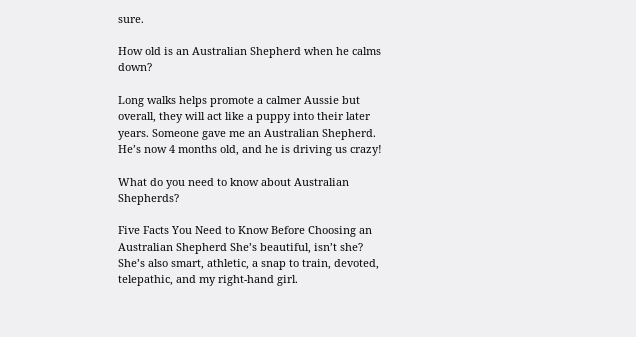sure.

How old is an Australian Shepherd when he calms down?

Long walks helps promote a calmer Aussie but overall, they will act like a puppy into their later years. Someone gave me an Australian Shepherd. He’s now 4 months old, and he is driving us crazy!

What do you need to know about Australian Shepherds?

Five Facts You Need to Know Before Choosing an Australian Shepherd She’s beautiful, isn’t she? She’s also smart, athletic, a snap to train, devoted, telepathic, and my right-hand girl.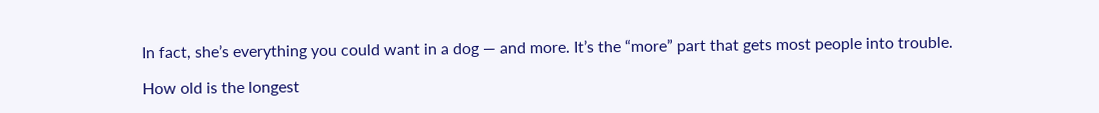In fact, she’s everything you could want in a dog — and more. It’s the “more” part that gets most people into trouble.

How old is the longest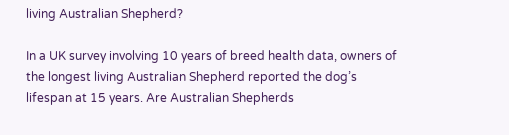living Australian Shepherd?

In a UK survey involving 10 years of breed health data, owners of the longest living Australian Shepherd reported the dog’s lifespan at 15 years. Are Australian Shepherds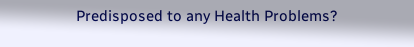Predisposed to any Health Problems?